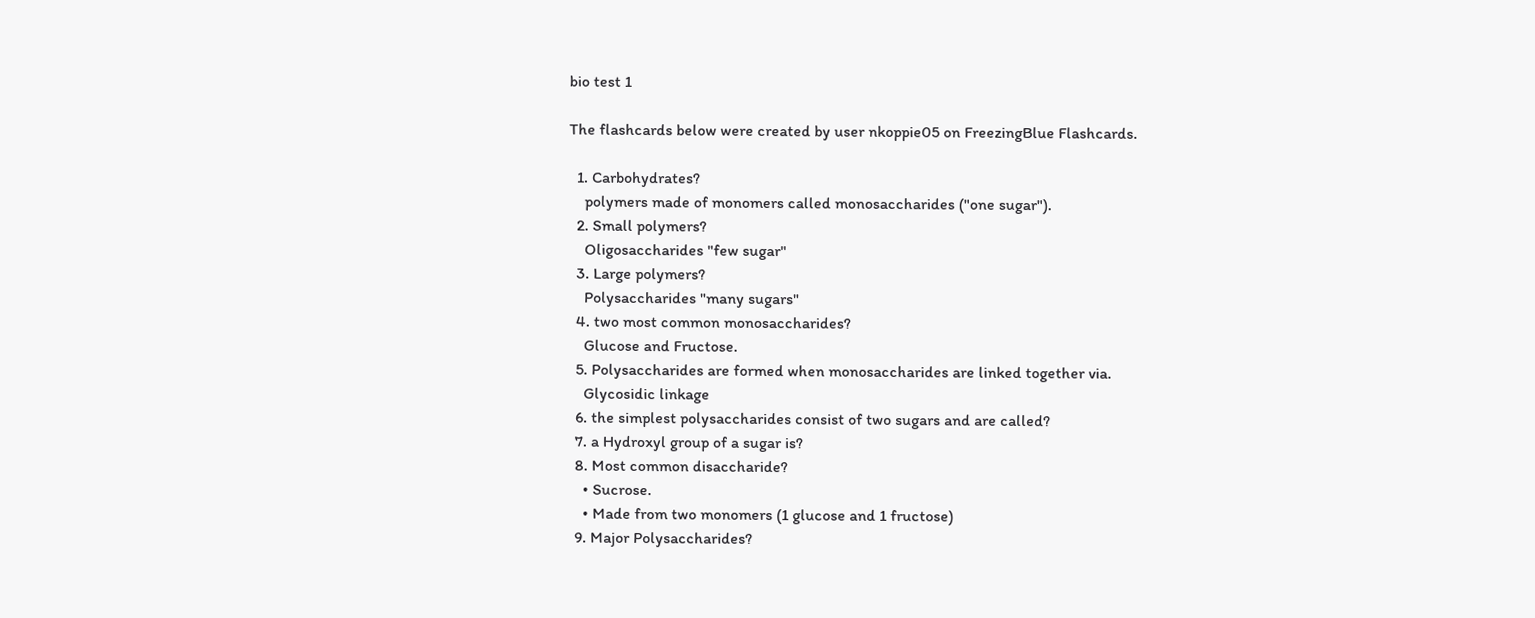bio test 1

The flashcards below were created by user nkoppie05 on FreezingBlue Flashcards.

  1. Carbohydrates?
    polymers made of monomers called monosaccharides ("one sugar").
  2. Small polymers?
    Oligosaccharides "few sugar"
  3. Large polymers?
    Polysaccharides "many sugars"
  4. two most common monosaccharides?
    Glucose and Fructose.
  5. Polysaccharides are formed when monosaccharides are linked together via.
    Glycosidic linkage
  6. the simplest polysaccharides consist of two sugars and are called?
  7. a Hydroxyl group of a sugar is?
  8. Most common disaccharide?
    • Sucrose.
    • Made from two monomers (1 glucose and 1 fructose)
  9. Major Polysaccharides?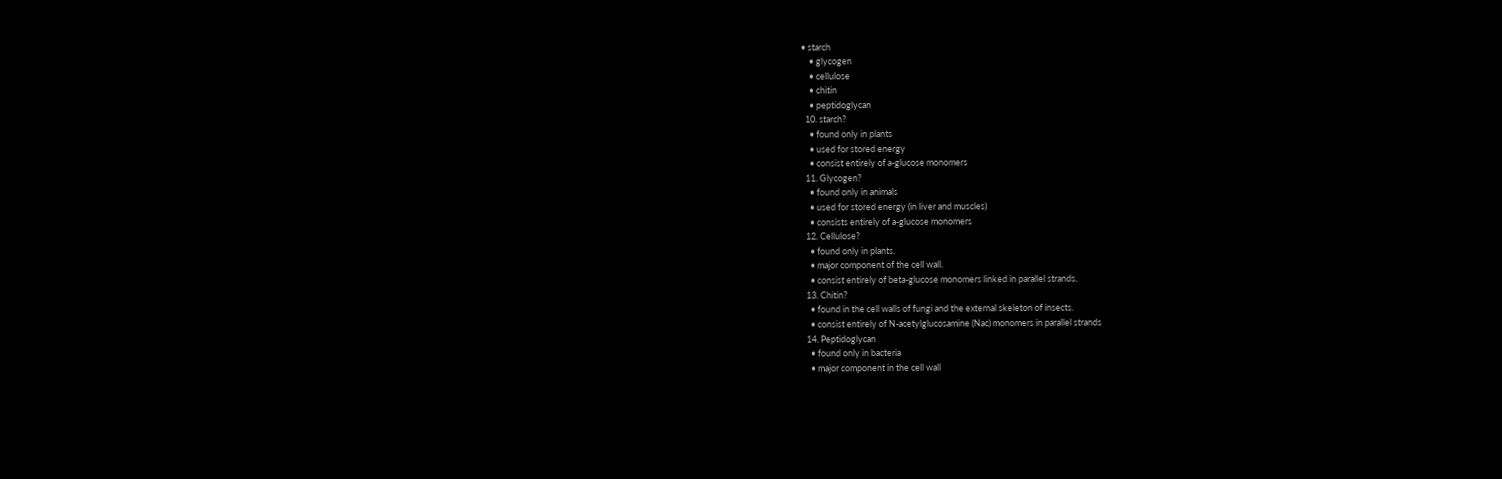• starch
    • glycogen
    • cellulose
    • chitin
    • peptidoglycan
  10. starch?
    • found only in plants
    • used for stored energy
    • consist entirely of a-glucose monomers
  11. Glycogen?
    • found only in animals
    • used for stored energy (in liver and muscles)
    • consists entirely of a-glucose monomers
  12. Cellulose?
    • found only in plants.
    • major component of the cell wall.
    • consist entirely of beta-glucose monomers linked in parallel strands.
  13. Chitin?
    • found in the cell walls of fungi and the external skeleton of insects.
    • consist entirely of N-acetylglucosamine (Nac) monomers in parallel strands
  14. Peptidoglycan
    • found only in bacteria
    • major component in the cell wall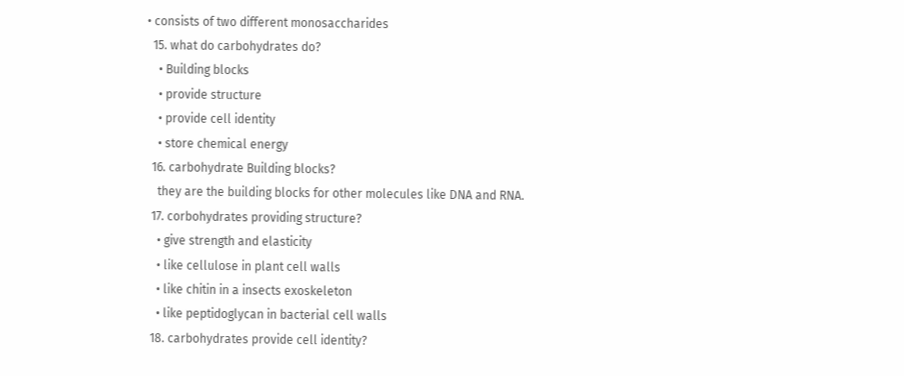• consists of two different monosaccharides
  15. what do carbohydrates do?
    • Building blocks
    • provide structure
    • provide cell identity
    • store chemical energy
  16. carbohydrate Building blocks?
    they are the building blocks for other molecules like DNA and RNA.
  17. corbohydrates providing structure?
    • give strength and elasticity
    • like cellulose in plant cell walls
    • like chitin in a insects exoskeleton
    • like peptidoglycan in bacterial cell walls
  18. carbohydrates provide cell identity?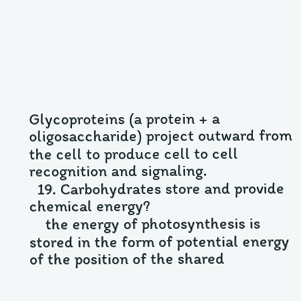Glycoproteins (a protein + a oligosaccharide) project outward from the cell to produce cell to cell recognition and signaling.
  19. Carbohydrates store and provide chemical energy?
    the energy of photosynthesis is stored in the form of potential energy of the position of the shared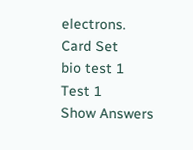electrons.
Card Set
bio test 1
Test 1
Show Answers